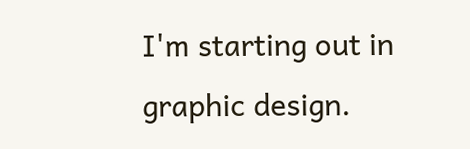I'm starting out in graphic design.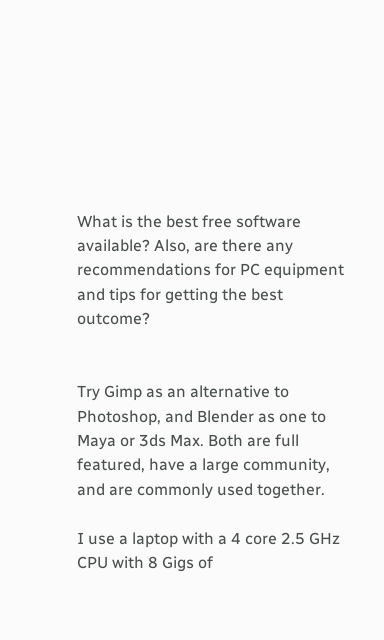What is the best free software available? Also, are there any recommendations for PC equipment and tips for getting the best outcome?


Try Gimp as an alternative to Photoshop, and Blender as one to Maya or 3ds Max. Both are full featured, have a large community, and are commonly used together.

I use a laptop with a 4 core 2.5 GHz CPU with 8 Gigs of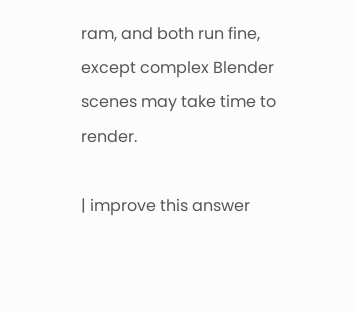ram, and both run fine, except complex Blender scenes may take time to render.

| improve this answer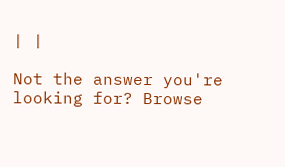| |

Not the answer you're looking for? Browse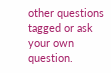other questions tagged or ask your own question.